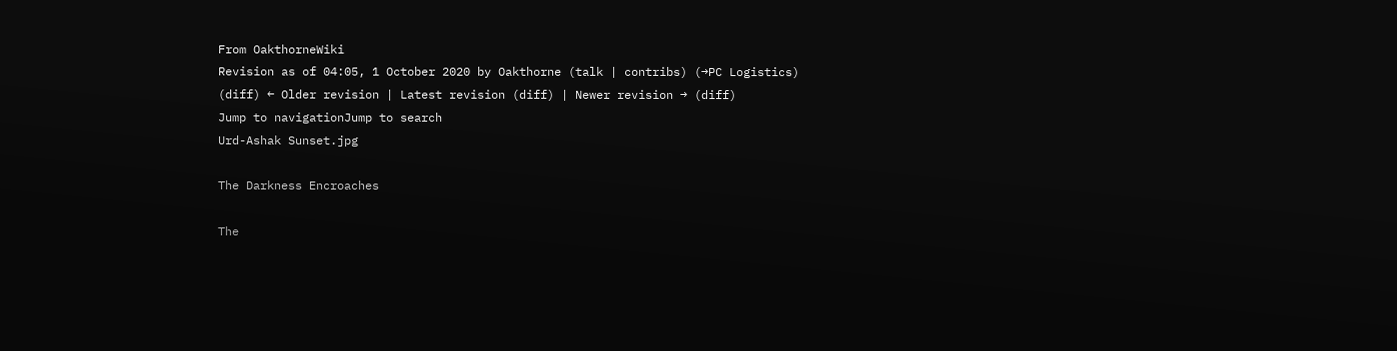From OakthorneWiki
Revision as of 04:05, 1 October 2020 by Oakthorne (talk | contribs) (→PC Logistics)
(diff) ← Older revision | Latest revision (diff) | Newer revision → (diff)
Jump to navigationJump to search
Urd-Ashak Sunset.jpg

The Darkness Encroaches

The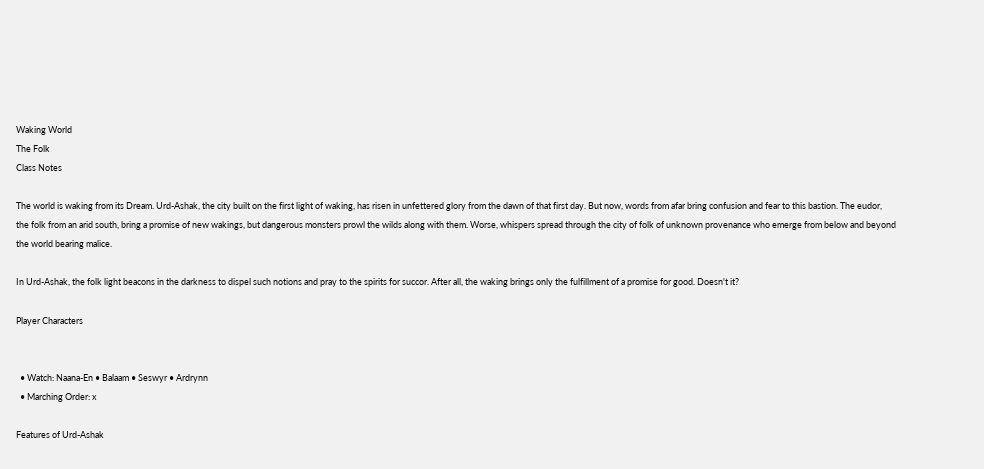Waking World
The Folk
Class Notes

The world is waking from its Dream. Urd-Ashak, the city built on the first light of waking, has risen in unfettered glory from the dawn of that first day. But now, words from afar bring confusion and fear to this bastion. The eudor, the folk from an arid south, bring a promise of new wakings, but dangerous monsters prowl the wilds along with them. Worse, whispers spread through the city of folk of unknown provenance who emerge from below and beyond the world bearing malice.

In Urd-Ashak, the folk light beacons in the darkness to dispel such notions and pray to the spirits for succor. After all, the waking brings only the fulfillment of a promise for good. Doesn't it?

Player Characters


  • Watch: Naana-En • Balaam • Seswyr • Ardrynn
  • Marching Order: x

Features of Urd-Ashak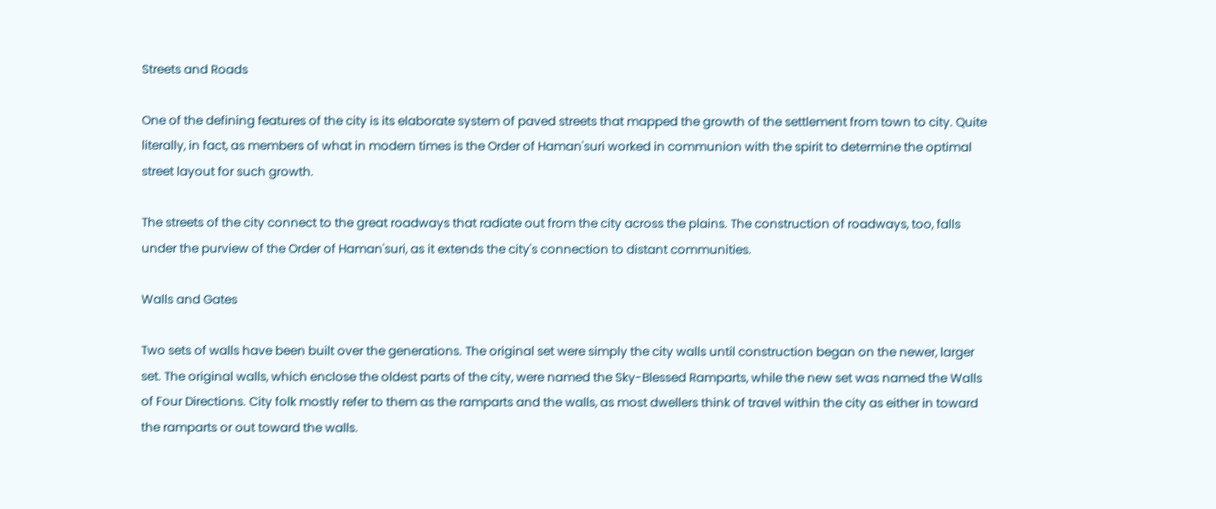Streets and Roads

One of the defining features of the city is its elaborate system of paved streets that mapped the growth of the settlement from town to city. Quite literally, in fact, as members of what in modern times is the Order of Haman'suri worked in communion with the spirit to determine the optimal street layout for such growth.

The streets of the city connect to the great roadways that radiate out from the city across the plains. The construction of roadways, too, falls under the purview of the Order of Haman'suri, as it extends the city's connection to distant communities.

Walls and Gates

Two sets of walls have been built over the generations. The original set were simply the city walls until construction began on the newer, larger set. The original walls, which enclose the oldest parts of the city, were named the Sky-Blessed Ramparts, while the new set was named the Walls of Four Directions. City folk mostly refer to them as the ramparts and the walls, as most dwellers think of travel within the city as either in toward the ramparts or out toward the walls.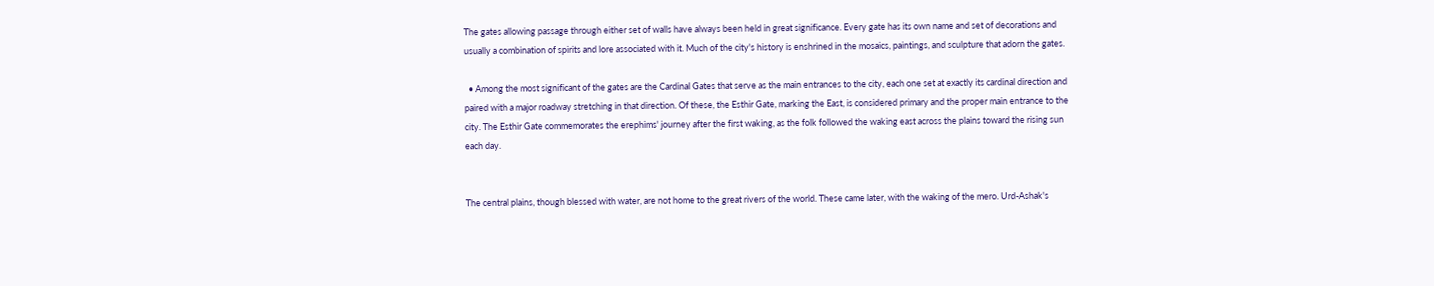The gates allowing passage through either set of walls have always been held in great significance. Every gate has its own name and set of decorations and usually a combination of spirits and lore associated with it. Much of the city's history is enshrined in the mosaics, paintings, and sculpture that adorn the gates.

  • Among the most significant of the gates are the Cardinal Gates that serve as the main entrances to the city, each one set at exactly its cardinal direction and paired with a major roadway stretching in that direction. Of these, the Esthir Gate, marking the East, is considered primary and the proper main entrance to the city. The Esthir Gate commemorates the erephims' journey after the first waking, as the folk followed the waking east across the plains toward the rising sun each day.


The central plains, though blessed with water, are not home to the great rivers of the world. These came later, with the waking of the mero. Urd-Ashak's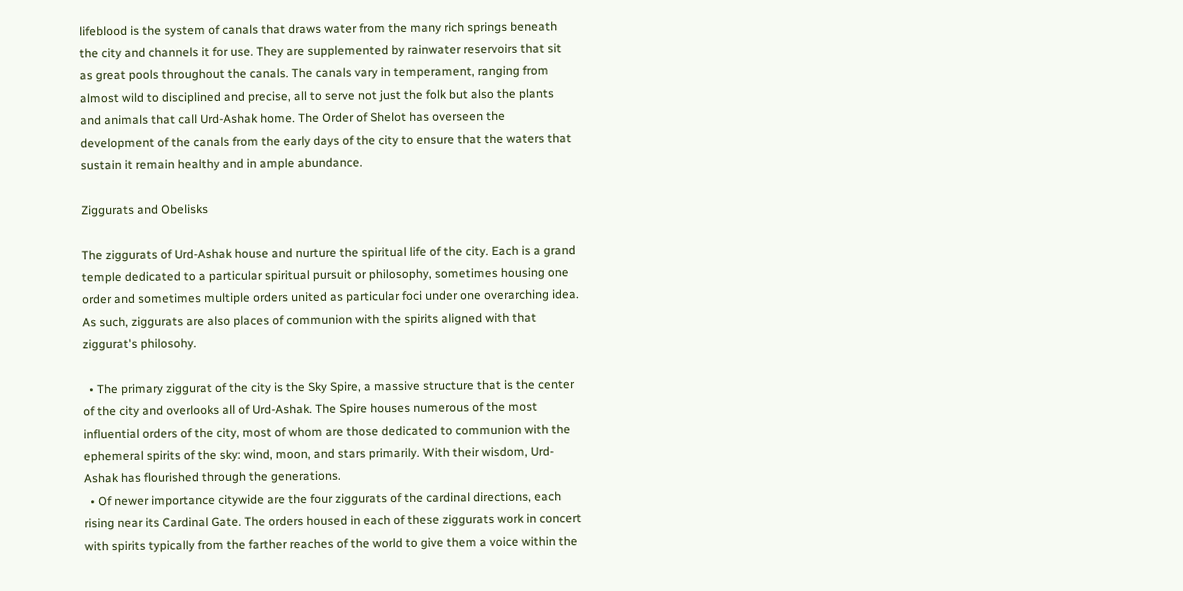lifeblood is the system of canals that draws water from the many rich springs beneath the city and channels it for use. They are supplemented by rainwater reservoirs that sit as great pools throughout the canals. The canals vary in temperament, ranging from almost wild to disciplined and precise, all to serve not just the folk but also the plants and animals that call Urd-Ashak home. The Order of Shelot has overseen the development of the canals from the early days of the city to ensure that the waters that sustain it remain healthy and in ample abundance.

Ziggurats and Obelisks

The ziggurats of Urd-Ashak house and nurture the spiritual life of the city. Each is a grand temple dedicated to a particular spiritual pursuit or philosophy, sometimes housing one order and sometimes multiple orders united as particular foci under one overarching idea. As such, ziggurats are also places of communion with the spirits aligned with that ziggurat's philosohy.

  • The primary ziggurat of the city is the Sky Spire, a massive structure that is the center of the city and overlooks all of Urd-Ashak. The Spire houses numerous of the most influential orders of the city, most of whom are those dedicated to communion with the ephemeral spirits of the sky: wind, moon, and stars primarily. With their wisdom, Urd-Ashak has flourished through the generations.
  • Of newer importance citywide are the four ziggurats of the cardinal directions, each rising near its Cardinal Gate. The orders housed in each of these ziggurats work in concert with spirits typically from the farther reaches of the world to give them a voice within the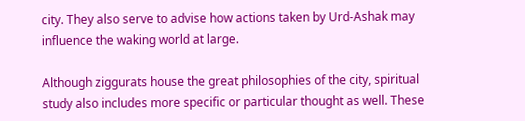city. They also serve to advise how actions taken by Urd-Ashak may influence the waking world at large.

Although ziggurats house the great philosophies of the city, spiritual study also includes more specific or particular thought as well. These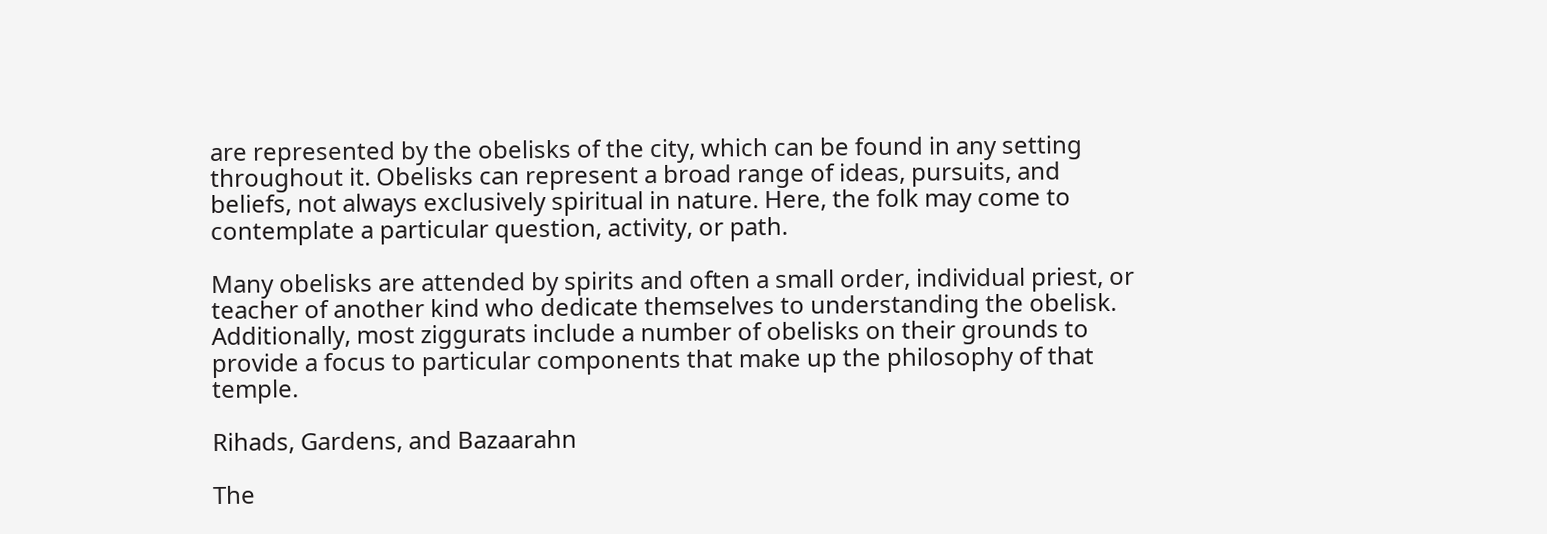are represented by the obelisks of the city, which can be found in any setting throughout it. Obelisks can represent a broad range of ideas, pursuits, and beliefs, not always exclusively spiritual in nature. Here, the folk may come to contemplate a particular question, activity, or path.

Many obelisks are attended by spirits and often a small order, individual priest, or teacher of another kind who dedicate themselves to understanding the obelisk. Additionally, most ziggurats include a number of obelisks on their grounds to provide a focus to particular components that make up the philosophy of that temple.

Rihads, Gardens, and Bazaarahn

The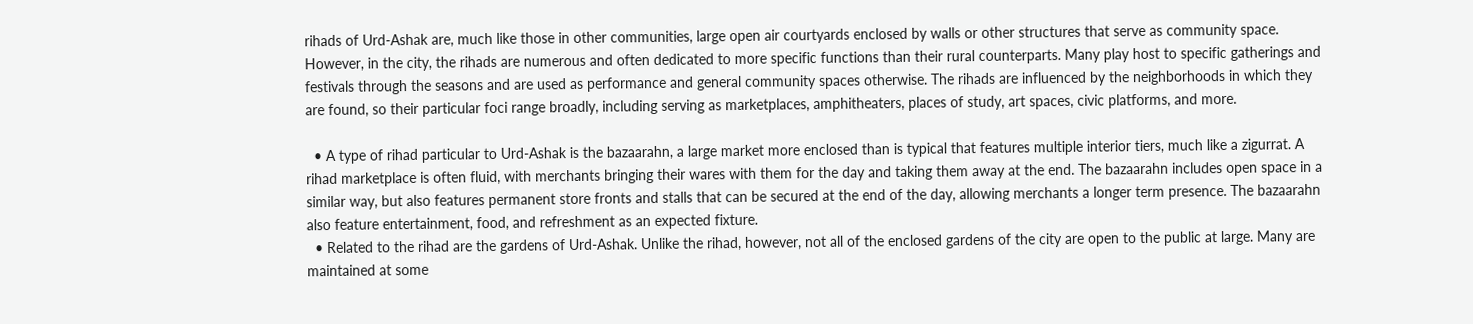rihads of Urd-Ashak are, much like those in other communities, large open air courtyards enclosed by walls or other structures that serve as community space. However, in the city, the rihads are numerous and often dedicated to more specific functions than their rural counterparts. Many play host to specific gatherings and festivals through the seasons and are used as performance and general community spaces otherwise. The rihads are influenced by the neighborhoods in which they are found, so their particular foci range broadly, including serving as marketplaces, amphitheaters, places of study, art spaces, civic platforms, and more.

  • A type of rihad particular to Urd-Ashak is the bazaarahn, a large market more enclosed than is typical that features multiple interior tiers, much like a zigurrat. A rihad marketplace is often fluid, with merchants bringing their wares with them for the day and taking them away at the end. The bazaarahn includes open space in a similar way, but also features permanent store fronts and stalls that can be secured at the end of the day, allowing merchants a longer term presence. The bazaarahn also feature entertainment, food, and refreshment as an expected fixture.
  • Related to the rihad are the gardens of Urd-Ashak. Unlike the rihad, however, not all of the enclosed gardens of the city are open to the public at large. Many are maintained at some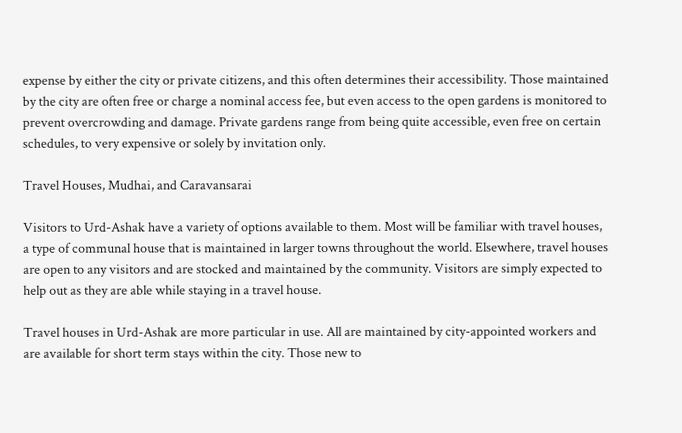expense by either the city or private citizens, and this often determines their accessibility. Those maintained by the city are often free or charge a nominal access fee, but even access to the open gardens is monitored to prevent overcrowding and damage. Private gardens range from being quite accessible, even free on certain schedules, to very expensive or solely by invitation only.

Travel Houses, Mudhai, and Caravansarai

Visitors to Urd-Ashak have a variety of options available to them. Most will be familiar with travel houses, a type of communal house that is maintained in larger towns throughout the world. Elsewhere, travel houses are open to any visitors and are stocked and maintained by the community. Visitors are simply expected to help out as they are able while staying in a travel house.

Travel houses in Urd-Ashak are more particular in use. All are maintained by city-appointed workers and are available for short term stays within the city. Those new to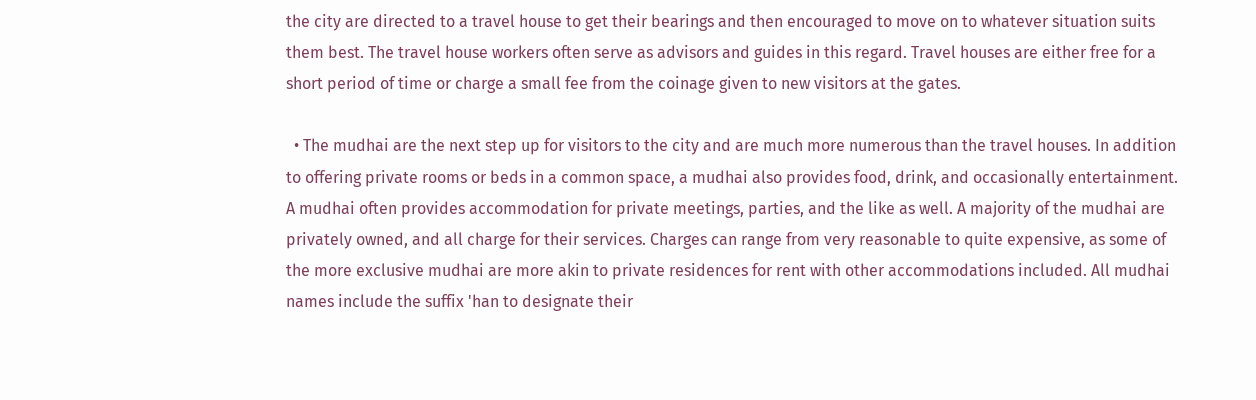the city are directed to a travel house to get their bearings and then encouraged to move on to whatever situation suits them best. The travel house workers often serve as advisors and guides in this regard. Travel houses are either free for a short period of time or charge a small fee from the coinage given to new visitors at the gates.

  • The mudhai are the next step up for visitors to the city and are much more numerous than the travel houses. In addition to offering private rooms or beds in a common space, a mudhai also provides food, drink, and occasionally entertainment. A mudhai often provides accommodation for private meetings, parties, and the like as well. A majority of the mudhai are privately owned, and all charge for their services. Charges can range from very reasonable to quite expensive, as some of the more exclusive mudhai are more akin to private residences for rent with other accommodations included. All mudhai names include the suffix 'han to designate their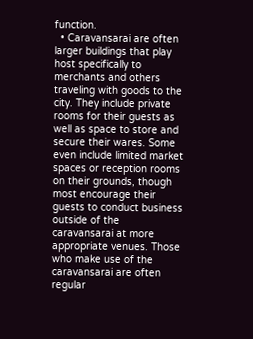function.
  • Caravansarai are often larger buildings that play host specifically to merchants and others traveling with goods to the city. They include private rooms for their guests as well as space to store and secure their wares. Some even include limited market spaces or reception rooms on their grounds, though most encourage their guests to conduct business outside of the caravansarai at more appropriate venues. Those who make use of the caravansarai are often regular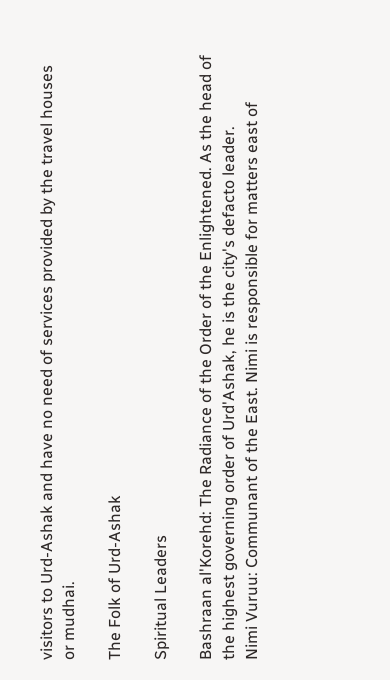visitors to Urd-Ashak and have no need of services provided by the travel houses or mudhai.

The Folk of Urd-Ashak

Spiritual Leaders

Bashraan al'Korehd: The Radiance of the Order of the Enlightened. As the head of the highest governing order of Urd'Ashak, he is the city's defacto leader.
Nimi Vuruu: Communant of the East. Nimi is responsible for matters east of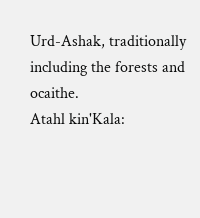Urd-Ashak, traditionally including the forests and ocaithe.
Atahl kin'Kala: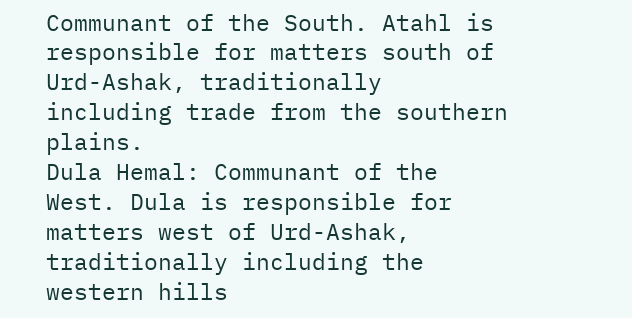Communant of the South. Atahl is responsible for matters south of Urd-Ashak, traditionally including trade from the southern plains.
Dula Hemal: Communant of the West. Dula is responsible for matters west of Urd-Ashak, traditionally including the western hills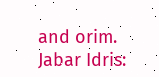and orim.
Jabar Idris: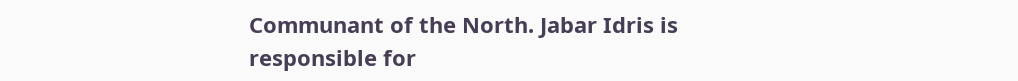Communant of the North. Jabar Idris is responsible for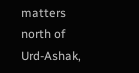matters north of Urd-Ashak,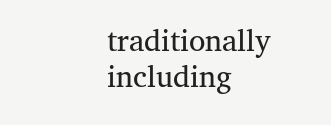traditionally including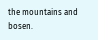the mountains and bosen.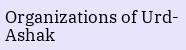Organizations of Urd-Ashak